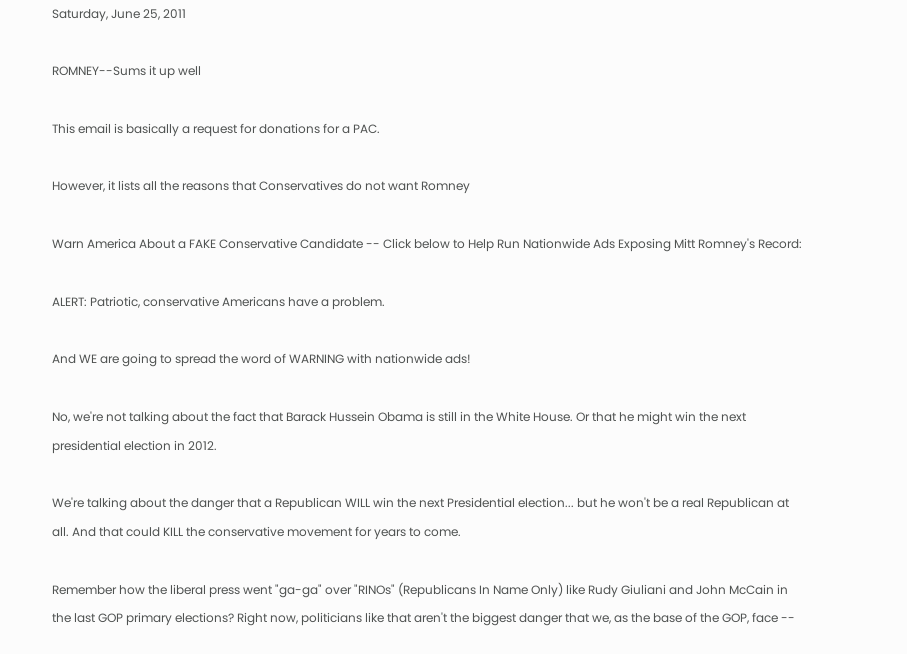Saturday, June 25, 2011

ROMNEY--Sums it up well

This email is basically a request for donations for a PAC.

However, it lists all the reasons that Conservatives do not want Romney

Warn America About a FAKE Conservative Candidate -- Click below to Help Run Nationwide Ads Exposing Mitt Romney's Record:

ALERT: Patriotic, conservative Americans have a problem.

And WE are going to spread the word of WARNING with nationwide ads!

No, we're not talking about the fact that Barack Hussein Obama is still in the White House. Or that he might win the next presidential election in 2012.

We're talking about the danger that a Republican WILL win the next Presidential election... but he won't be a real Republican at all. And that could KILL the conservative movement for years to come.

Remember how the liberal press went "ga-ga" over "RINOs" (Republicans In Name Only) like Rudy Giuliani and John McCain in the last GOP primary elections? Right now, politicians like that aren't the biggest danger that we, as the base of the GOP, face --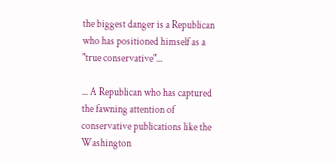the biggest danger is a Republican who has positioned himself as a "true conservative"...

... A Republican who has captured the fawning attention of conservative publications like the Washington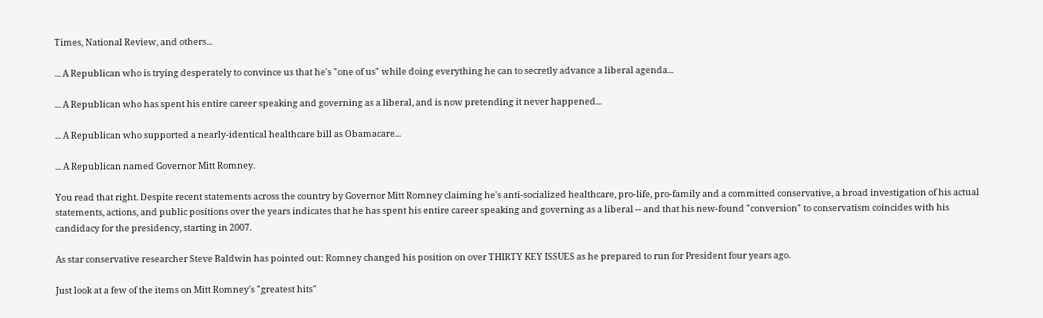Times, National Review, and others...

... A Republican who is trying desperately to convince us that he's "one of us" while doing everything he can to secretly advance a liberal agenda...

... A Republican who has spent his entire career speaking and governing as a liberal, and is now pretending it never happened...

... A Republican who supported a nearly-identical healthcare bill as Obamacare...

... A Republican named Governor Mitt Romney.

You read that right. Despite recent statements across the country by Governor Mitt Romney claiming he's anti-socialized healthcare, pro-life, pro-family and a committed conservative, a broad investigation of his actual statements, actions, and public positions over the years indicates that he has spent his entire career speaking and governing as a liberal -- and that his new-found "conversion" to conservatism coincides with his candidacy for the presidency, starting in 2007.

As star conservative researcher Steve Baldwin has pointed out: Romney changed his position on over THIRTY KEY ISSUES as he prepared to run for President four years ago.

Just look at a few of the items on Mitt Romney's "greatest hits"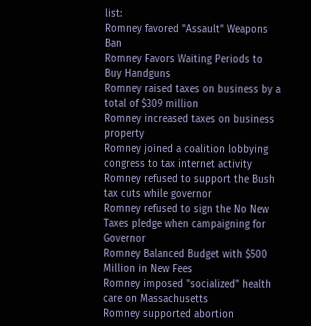list:
Romney favored "Assault" Weapons Ban
Romney Favors Waiting Periods to Buy Handguns
Romney raised taxes on business by a total of $309 million
Romney increased taxes on business property
Romney joined a coalition lobbying congress to tax internet activity
Romney refused to support the Bush tax cuts while governor
Romney refused to sign the No New Taxes pledge when campaigning for Governor
Romney Balanced Budget with $500 Million in New Fees
Romney imposed "socialized" health care on Massachusetts
Romney supported abortion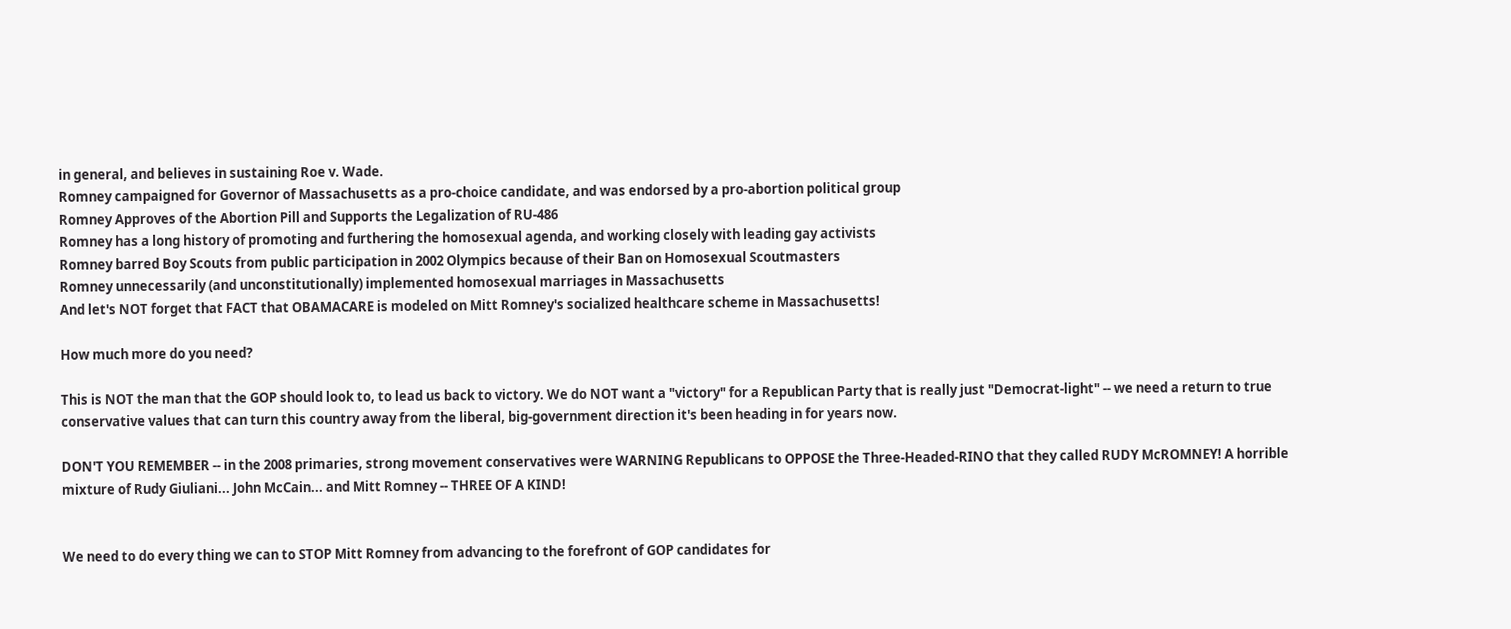in general, and believes in sustaining Roe v. Wade.
Romney campaigned for Governor of Massachusetts as a pro-choice candidate, and was endorsed by a pro-abortion political group
Romney Approves of the Abortion Pill and Supports the Legalization of RU-486
Romney has a long history of promoting and furthering the homosexual agenda, and working closely with leading gay activists
Romney barred Boy Scouts from public participation in 2002 Olympics because of their Ban on Homosexual Scoutmasters
Romney unnecessarily (and unconstitutionally) implemented homosexual marriages in Massachusetts
And let's NOT forget that FACT that OBAMACARE is modeled on Mitt Romney's socialized healthcare scheme in Massachusetts!

How much more do you need?

This is NOT the man that the GOP should look to, to lead us back to victory. We do NOT want a "victory" for a Republican Party that is really just "Democrat-light" -- we need a return to true conservative values that can turn this country away from the liberal, big-government direction it's been heading in for years now.

DON'T YOU REMEMBER -- in the 2008 primaries, strong movement conservatives were WARNING Republicans to OPPOSE the Three-Headed-RINO that they called RUDY McROMNEY! A horrible mixture of Rudy Giuliani... John McCain... and Mitt Romney -- THREE OF A KIND!


We need to do every thing we can to STOP Mitt Romney from advancing to the forefront of GOP candidates for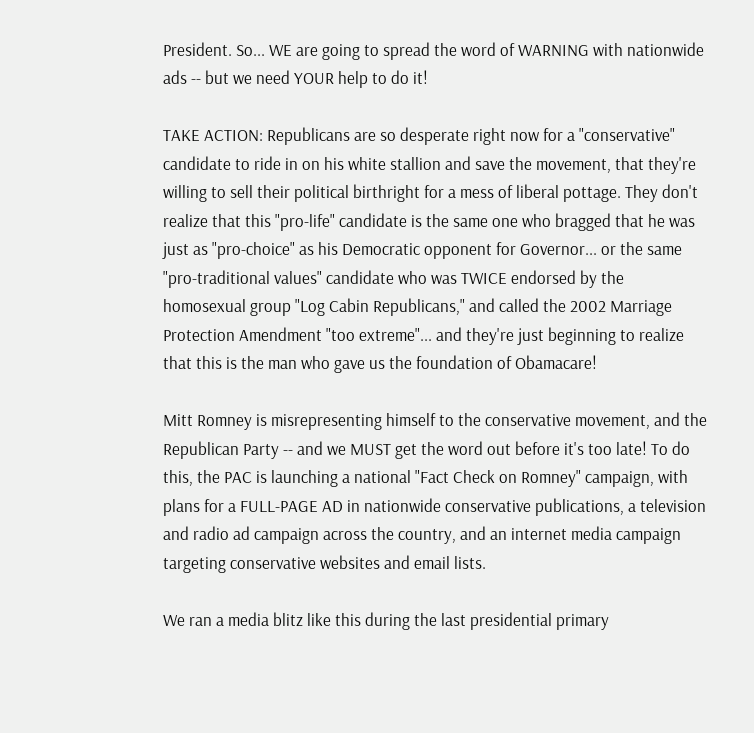President. So... WE are going to spread the word of WARNING with nationwide ads -- but we need YOUR help to do it!

TAKE ACTION: Republicans are so desperate right now for a "conservative" candidate to ride in on his white stallion and save the movement, that they're willing to sell their political birthright for a mess of liberal pottage. They don't realize that this "pro-life" candidate is the same one who bragged that he was just as "pro-choice" as his Democratic opponent for Governor... or the same "pro-traditional values" candidate who was TWICE endorsed by the homosexual group "Log Cabin Republicans," and called the 2002 Marriage Protection Amendment "too extreme"... and they're just beginning to realize that this is the man who gave us the foundation of Obamacare!

Mitt Romney is misrepresenting himself to the conservative movement, and the Republican Party -- and we MUST get the word out before it's too late! To do this, the PAC is launching a national "Fact Check on Romney" campaign, with plans for a FULL-PAGE AD in nationwide conservative publications, a television and radio ad campaign across the country, and an internet media campaign targeting conservative websites and email lists.

We ran a media blitz like this during the last presidential primary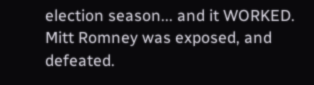election season... and it WORKED. Mitt Romney was exposed, and defeated.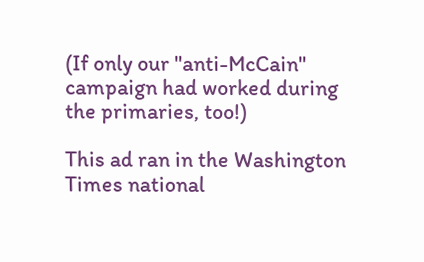(If only our "anti-McCain" campaign had worked during the primaries, too!)

This ad ran in the Washington Times national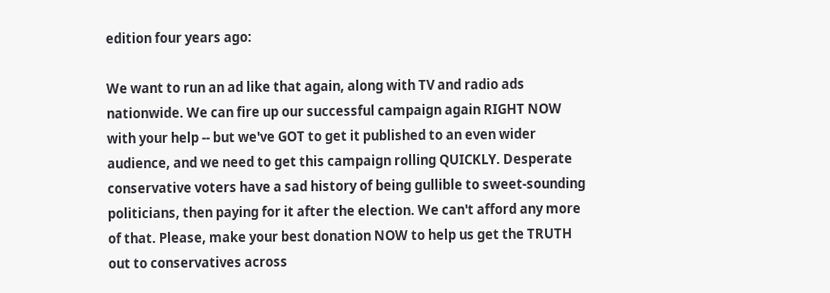edition four years ago:

We want to run an ad like that again, along with TV and radio ads nationwide. We can fire up our successful campaign again RIGHT NOW with your help -- but we've GOT to get it published to an even wider audience, and we need to get this campaign rolling QUICKLY. Desperate conservative voters have a sad history of being gullible to sweet-sounding politicians, then paying for it after the election. We can't afford any more of that. Please, make your best donation NOW to help us get the TRUTH out to conservatives across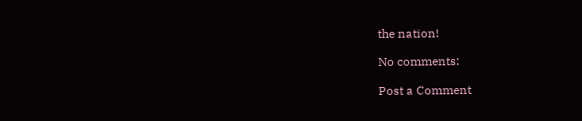the nation!

No comments:

Post a Comment